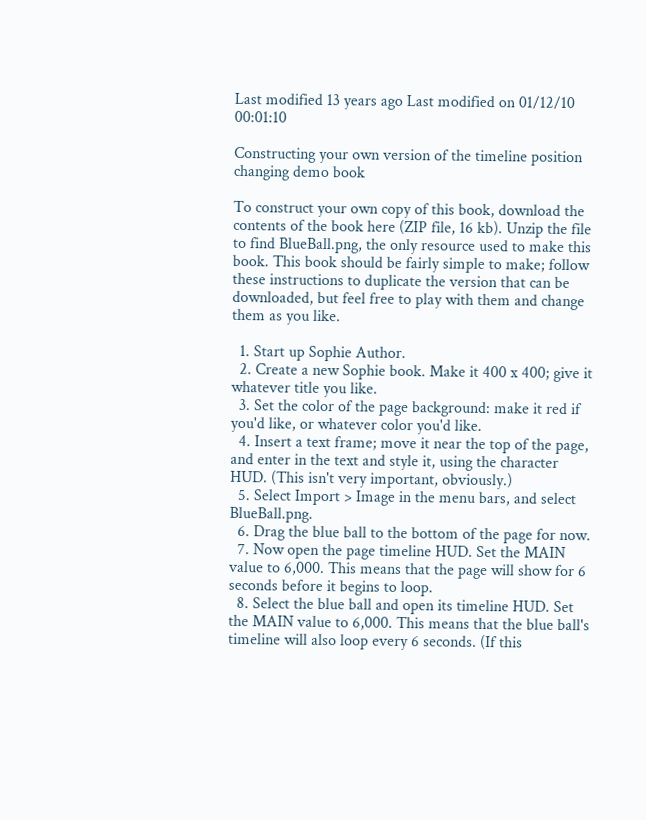Last modified 13 years ago Last modified on 01/12/10 00:01:10

Constructing your own version of the timeline position changing demo book

To construct your own copy of this book, download the contents of the book here (ZIP file, 16 kb). Unzip the file to find BlueBall.png, the only resource used to make this book. This book should be fairly simple to make; follow these instructions to duplicate the version that can be downloaded, but feel free to play with them and change them as you like.

  1. Start up Sophie Author.
  2. Create a new Sophie book. Make it 400 x 400; give it whatever title you like.
  3. Set the color of the page background: make it red if you'd like, or whatever color you'd like.
  4. Insert a text frame; move it near the top of the page, and enter in the text and style it, using the character HUD. (This isn't very important, obviously.)
  5. Select Import > Image in the menu bars, and select BlueBall.png.
  6. Drag the blue ball to the bottom of the page for now.
  7. Now open the page timeline HUD. Set the MAIN value to 6,000. This means that the page will show for 6 seconds before it begins to loop.
  8. Select the blue ball and open its timeline HUD. Set the MAIN value to 6,000. This means that the blue ball's timeline will also loop every 6 seconds. (If this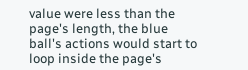value were less than the page's length, the blue ball's actions would start to loop inside the page's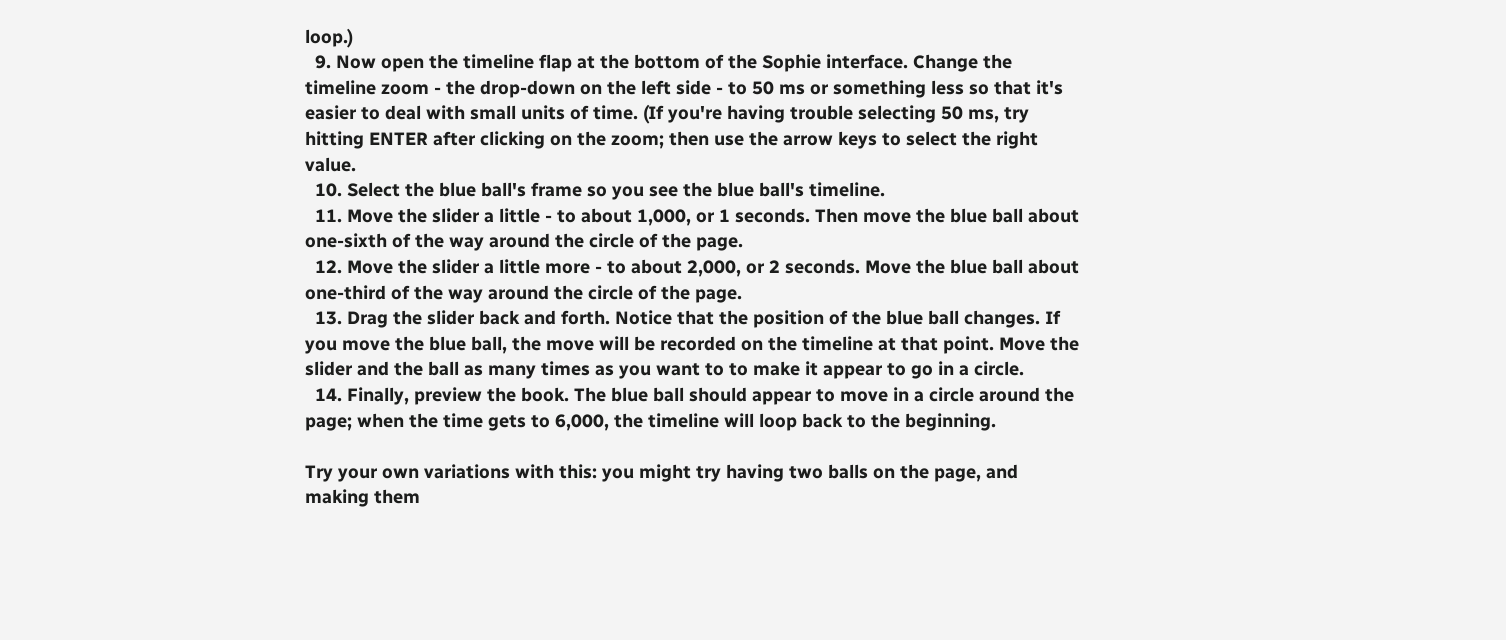loop.)
  9. Now open the timeline flap at the bottom of the Sophie interface. Change the timeline zoom - the drop-down on the left side - to 50 ms or something less so that it's easier to deal with small units of time. (If you're having trouble selecting 50 ms, try hitting ENTER after clicking on the zoom; then use the arrow keys to select the right value.
  10. Select the blue ball's frame so you see the blue ball's timeline.
  11. Move the slider a little - to about 1,000, or 1 seconds. Then move the blue ball about one-sixth of the way around the circle of the page.
  12. Move the slider a little more - to about 2,000, or 2 seconds. Move the blue ball about one-third of the way around the circle of the page.
  13. Drag the slider back and forth. Notice that the position of the blue ball changes. If you move the blue ball, the move will be recorded on the timeline at that point. Move the slider and the ball as many times as you want to to make it appear to go in a circle.
  14. Finally, preview the book. The blue ball should appear to move in a circle around the page; when the time gets to 6,000, the timeline will loop back to the beginning.

Try your own variations with this: you might try having two balls on the page, and making them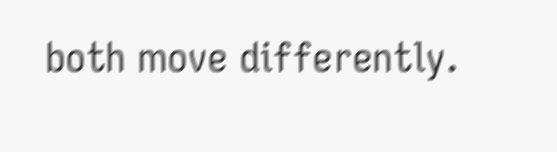both move differently.